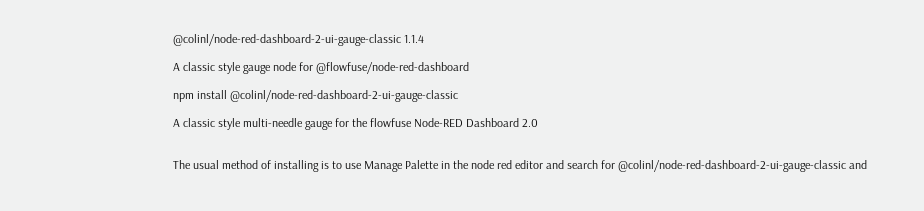@colinl/node-red-dashboard-2-ui-gauge-classic 1.1.4

A classic style gauge node for @flowfuse/node-red-dashboard

npm install @colinl/node-red-dashboard-2-ui-gauge-classic

A classic style multi-needle gauge for the flowfuse Node-RED Dashboard 2.0


The usual method of installing is to use Manage Palette in the node red editor and search for @colinl/node-red-dashboard-2-ui-gauge-classic and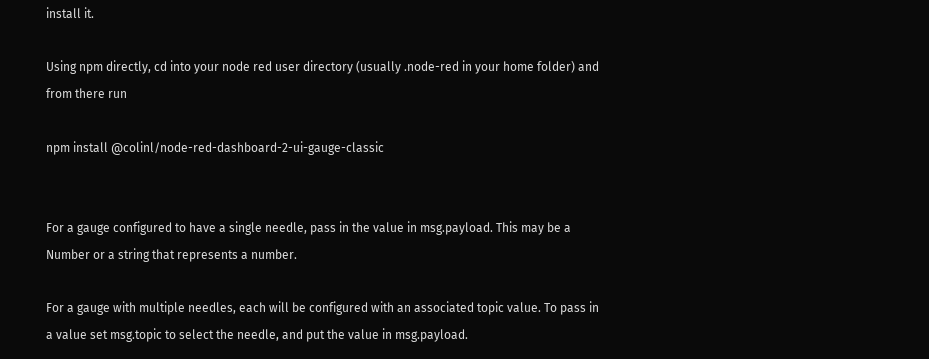install it.

Using npm directly, cd into your node red user directory (usually .node-red in your home folder) and from there run

npm install @colinl/node-red-dashboard-2-ui-gauge-classic


For a gauge configured to have a single needle, pass in the value in msg.payload. This may be a Number or a string that represents a number.

For a gauge with multiple needles, each will be configured with an associated topic value. To pass in a value set msg.topic to select the needle, and put the value in msg.payload.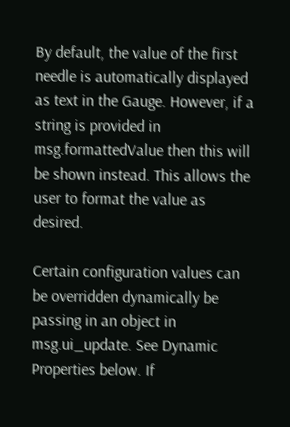By default, the value of the first needle is automatically displayed as text in the Gauge. However, if a string is provided in msg.formattedValue then this will be shown instead. This allows the user to format the value as desired.

Certain configuration values can be overridden dynamically be passing in an object in msg.ui_update. See Dynamic Properties below. If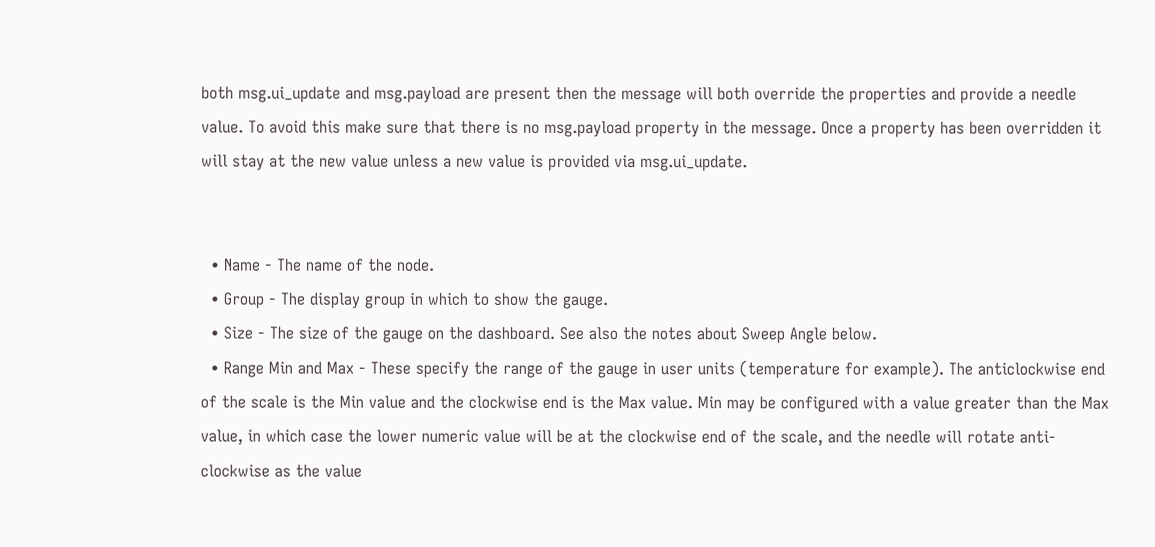both msg.ui_update and msg.payload are present then the message will both override the properties and provide a needle value. To avoid this make sure that there is no msg.payload property in the message. Once a property has been overridden it will stay at the new value unless a new value is provided via msg.ui_update.


  • Name - The name of the node.
  • Group - The display group in which to show the gauge.
  • Size - The size of the gauge on the dashboard. See also the notes about Sweep Angle below.
  • Range Min and Max - These specify the range of the gauge in user units (temperature for example). The anticlockwise end of the scale is the Min value and the clockwise end is the Max value. Min may be configured with a value greater than the Max value, in which case the lower numeric value will be at the clockwise end of the scale, and the needle will rotate anti-clockwise as the value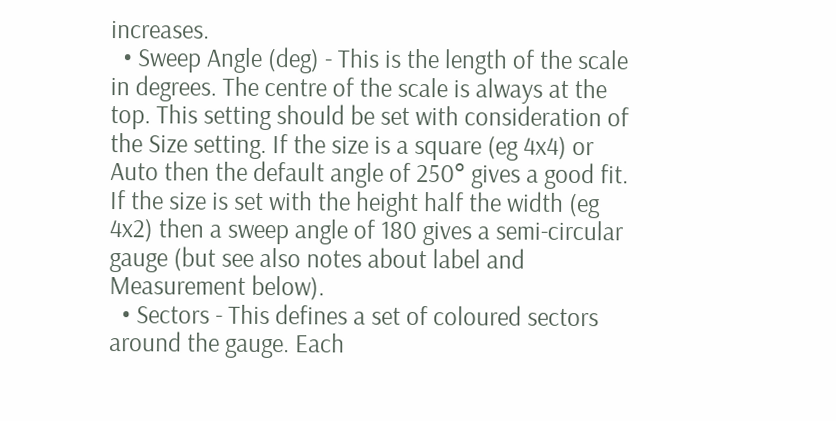increases.
  • Sweep Angle (deg) - This is the length of the scale in degrees. The centre of the scale is always at the top. This setting should be set with consideration of the Size setting. If the size is a square (eg 4x4) or Auto then the default angle of 250° gives a good fit. If the size is set with the height half the width (eg 4x2) then a sweep angle of 180 gives a semi-circular gauge (but see also notes about label and Measurement below).
  • Sectors - This defines a set of coloured sectors around the gauge. Each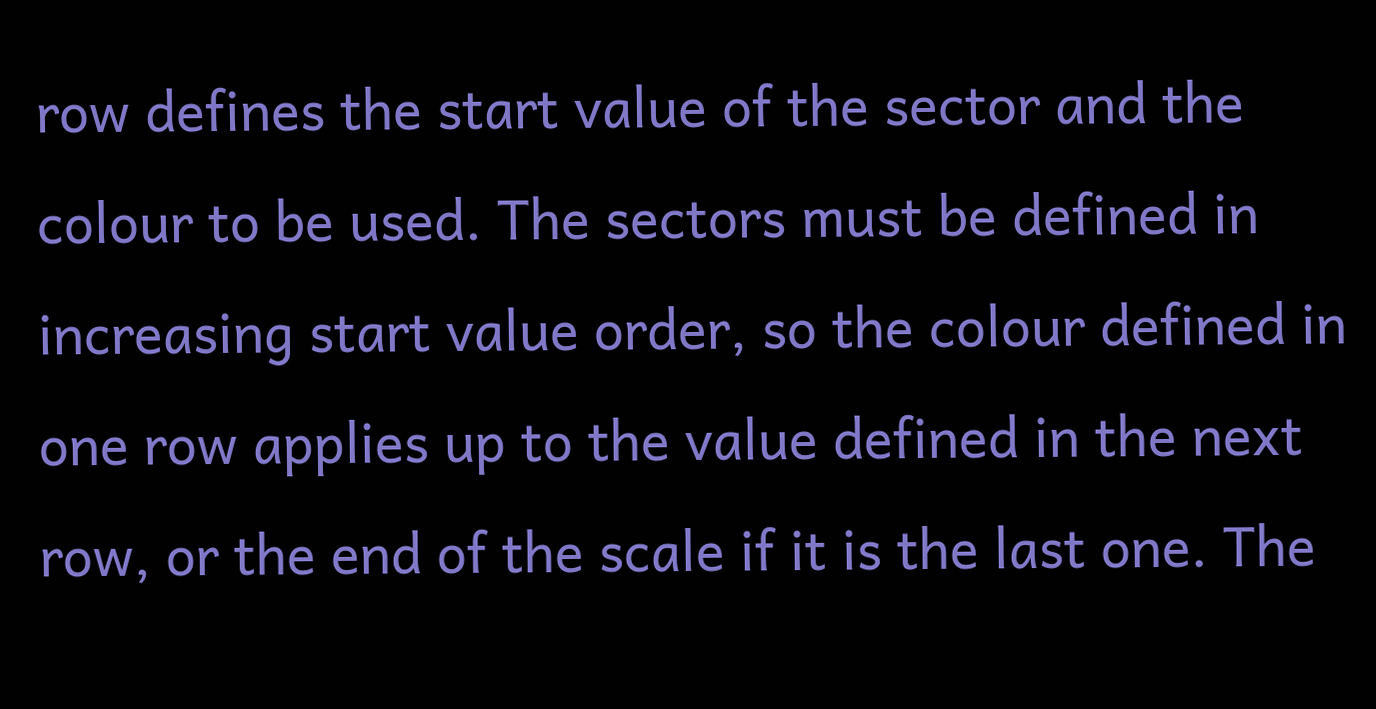row defines the start value of the sector and the colour to be used. The sectors must be defined in increasing start value order, so the colour defined in one row applies up to the value defined in the next row, or the end of the scale if it is the last one. The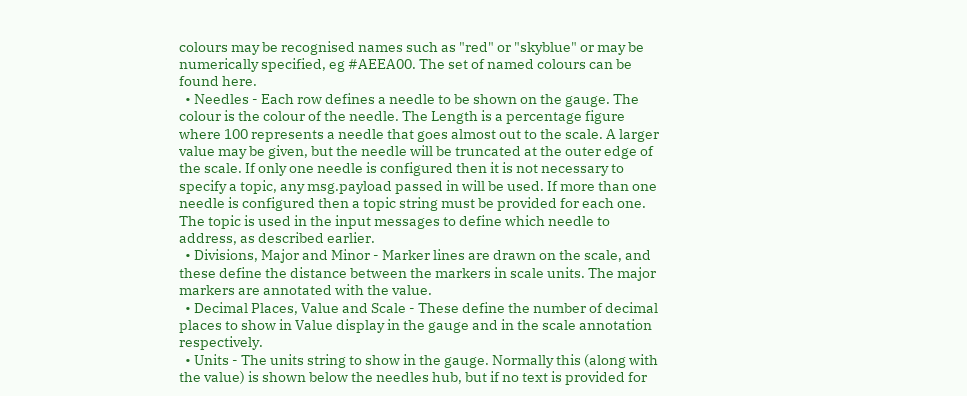colours may be recognised names such as "red" or "skyblue" or may be numerically specified, eg #AEEA00. The set of named colours can be found here.
  • Needles - Each row defines a needle to be shown on the gauge. The colour is the colour of the needle. The Length is a percentage figure where 100 represents a needle that goes almost out to the scale. A larger value may be given, but the needle will be truncated at the outer edge of the scale. If only one needle is configured then it is not necessary to specify a topic, any msg.payload passed in will be used. If more than one needle is configured then a topic string must be provided for each one. The topic is used in the input messages to define which needle to address, as described earlier.
  • Divisions, Major and Minor - Marker lines are drawn on the scale, and these define the distance between the markers in scale units. The major markers are annotated with the value.
  • Decimal Places, Value and Scale - These define the number of decimal places to show in Value display in the gauge and in the scale annotation respectively.
  • Units - The units string to show in the gauge. Normally this (along with the value) is shown below the needles hub, but if no text is provided for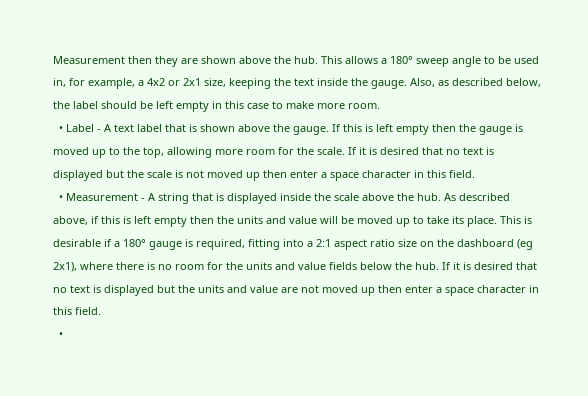Measurement then they are shown above the hub. This allows a 180° sweep angle to be used in, for example, a 4x2 or 2x1 size, keeping the text inside the gauge. Also, as described below, the label should be left empty in this case to make more room.
  • Label - A text label that is shown above the gauge. If this is left empty then the gauge is moved up to the top, allowing more room for the scale. If it is desired that no text is displayed but the scale is not moved up then enter a space character in this field.
  • Measurement - A string that is displayed inside the scale above the hub. As described above, if this is left empty then the units and value will be moved up to take its place. This is desirable if a 180° gauge is required, fitting into a 2:1 aspect ratio size on the dashboard (eg 2x1), where there is no room for the units and value fields below the hub. If it is desired that no text is displayed but the units and value are not moved up then enter a space character in this field.
  •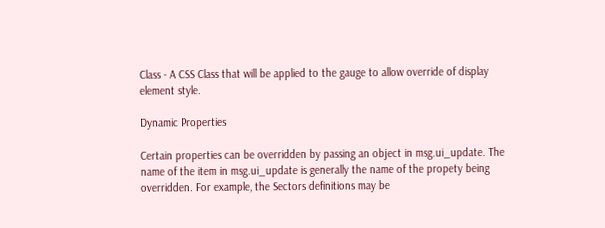Class - A CSS Class that will be applied to the gauge to allow override of display element style.

Dynamic Properties

Certain properties can be overridden by passing an object in msg.ui_update. The name of the item in msg.ui_update is generally the name of the propety being overridden. For example, the Sectors definitions may be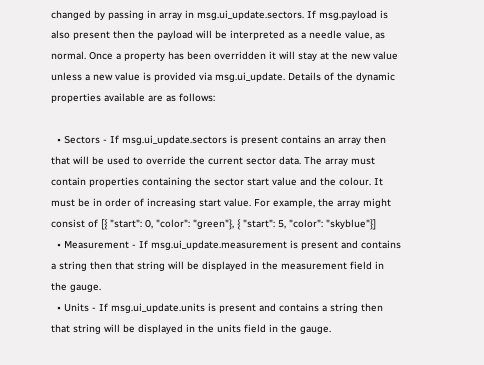changed by passing in array in msg.ui_update.sectors. If msg.payload is also present then the payload will be interpreted as a needle value, as normal. Once a property has been overridden it will stay at the new value unless a new value is provided via msg.ui_update. Details of the dynamic properties available are as follows:

  • Sectors - If msg.ui_update.sectors is present contains an array then that will be used to override the current sector data. The array must contain properties containing the sector start value and the colour. It must be in order of increasing start value. For example, the array might consist of [{ "start": 0, "color": "green"}, { "start": 5, "color": "skyblue"}]
  • Measurement - If msg.ui_update.measurement is present and contains a string then that string will be displayed in the measurement field in the gauge.
  • Units - If msg.ui_update.units is present and contains a string then that string will be displayed in the units field in the gauge.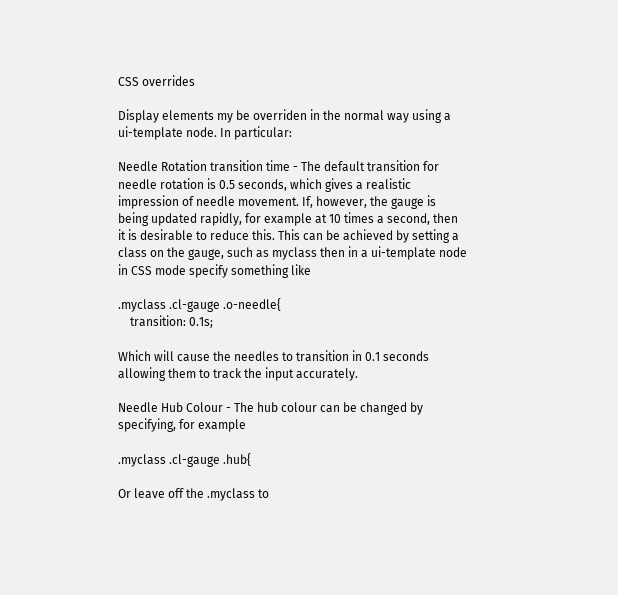CSS overrides

Display elements my be overriden in the normal way using a ui-template node. In particular:

Needle Rotation transition time - The default transition for needle rotation is 0.5 seconds, which gives a realistic impression of needle movement. If, however, the gauge is being updated rapidly, for example at 10 times a second, then it is desirable to reduce this. This can be achieved by setting a class on the gauge, such as myclass then in a ui-template node in CSS mode specify something like

.myclass .cl-gauge .o-needle{
    transition: 0.1s;

Which will cause the needles to transition in 0.1 seconds allowing them to track the input accurately.

Needle Hub Colour - The hub colour can be changed by specifying, for example

.myclass .cl-gauge .hub{

Or leave off the .myclass to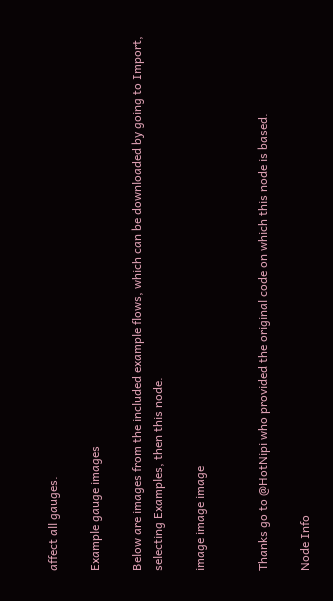affect all gauges.

Example gauge images

Below are images from the included example flows, which can be downloaded by going to Import, selecting Examples, then this node.

image image image


Thanks go to @HotNipi who provided the original code on which this node is based.

Node Info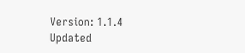Version: 1.1.4
Updated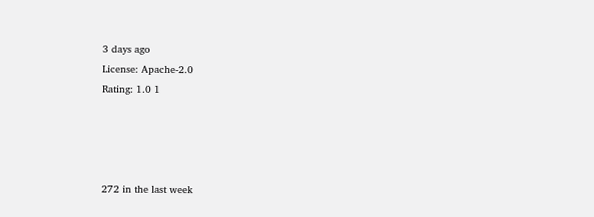3 days ago
License: Apache-2.0
Rating: 1.0 1




272 in the last week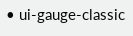• ui-gauge-classic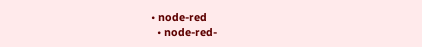• node-red
  • node-red-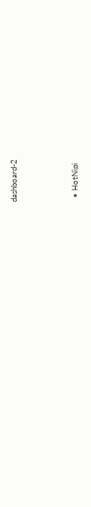dashboard-2



  • HotNipi